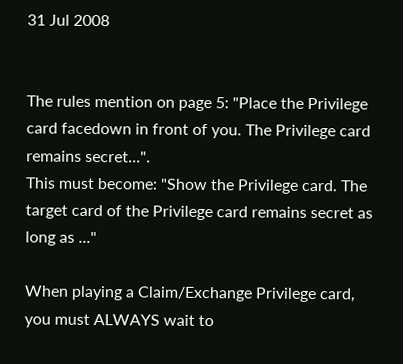31 Jul 2008


The rules mention on page 5: "Place the Privilege card facedown in front of you. The Privilege card remains secret...".
This must become: "Show the Privilege card. The target card of the Privilege card remains secret as long as ..."

When playing a Claim/Exchange Privilege card, you must ALWAYS wait to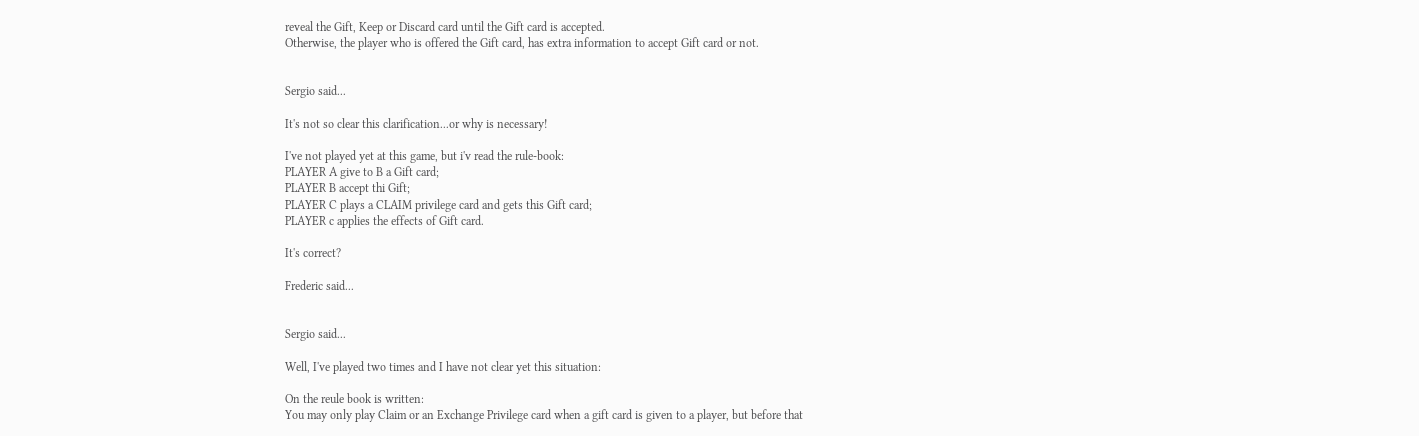reveal the Gift, Keep or Discard card until the Gift card is accepted.
Otherwise, the player who is offered the Gift card, has extra information to accept Gift card or not.


Sergio said...

It's not so clear this clarification...or why is necessary!

I've not played yet at this game, but i'v read the rule-book:
PLAYER A give to B a Gift card;
PLAYER B accept thi Gift;
PLAYER C plays a CLAIM privilege card and gets this Gift card;
PLAYER c applies the effects of Gift card.

It's correct?

Frederic said...


Sergio said...

Well, I've played two times and I have not clear yet this situation:

On the reule book is written:
You may only play Claim or an Exchange Privilege card when a gift card is given to a player, but before that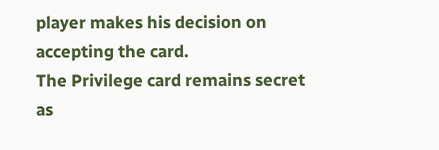player makes his decision on accepting the card.
The Privilege card remains secret as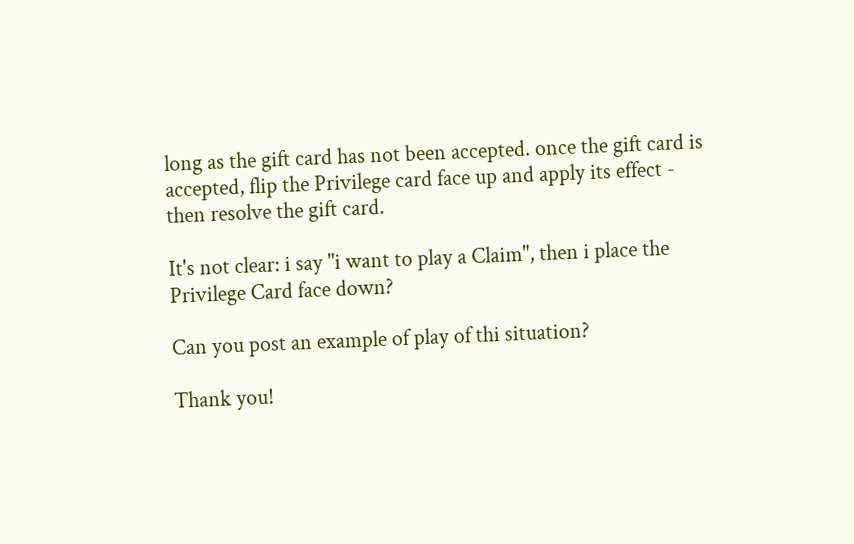long as the gift card has not been accepted. once the gift card is accepted, flip the Privilege card face up and apply its effect - then resolve the gift card.

It's not clear: i say "i want to play a Claim", then i place the Privilege Card face down?

Can you post an example of play of thi situation?

Thank you!